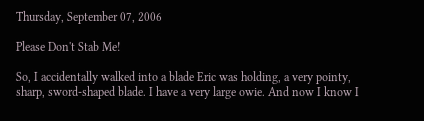Thursday, September 07, 2006

Please Don't Stab Me!

So, I accidentally walked into a blade Eric was holding, a very pointy, sharp, sword-shaped blade. I have a very large owie. And now I know I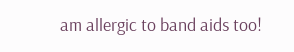am allergic to band aids too!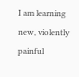I am learning new, violently painful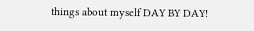things about myself DAY BY DAY!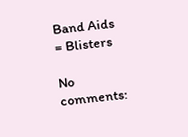Band Aids = Blisters

No comments: